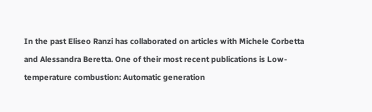In the past Eliseo Ranzi has collaborated on articles with Michele Corbetta and Alessandra Beretta. One of their most recent publications is Low-temperature combustion: Automatic generation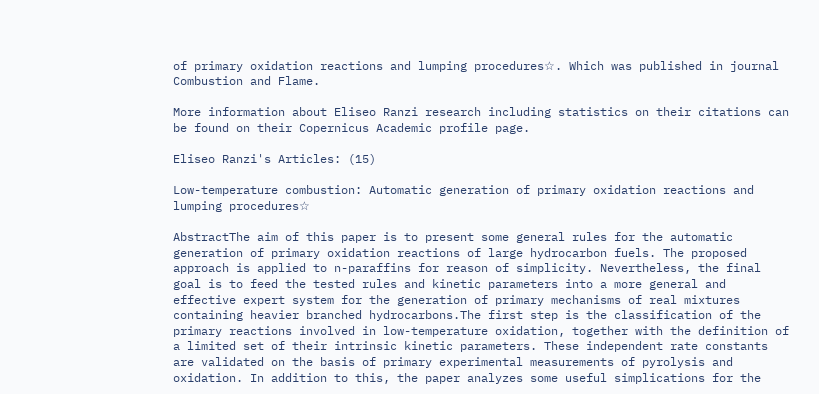of primary oxidation reactions and lumping procedures☆. Which was published in journal Combustion and Flame.

More information about Eliseo Ranzi research including statistics on their citations can be found on their Copernicus Academic profile page.

Eliseo Ranzi's Articles: (15)

Low-temperature combustion: Automatic generation of primary oxidation reactions and lumping procedures☆

AbstractThe aim of this paper is to present some general rules for the automatic generation of primary oxidation reactions of large hydrocarbon fuels. The proposed approach is applied to n-paraffins for reason of simplicity. Nevertheless, the final goal is to feed the tested rules and kinetic parameters into a more general and effective expert system for the generation of primary mechanisms of real mixtures containing heavier branched hydrocarbons.The first step is the classification of the primary reactions involved in low-temperature oxidation, together with the definition of a limited set of their intrinsic kinetic parameters. These independent rate constants are validated on the basis of primary experimental measurements of pyrolysis and oxidation. In addition to this, the paper analyzes some useful simplications for the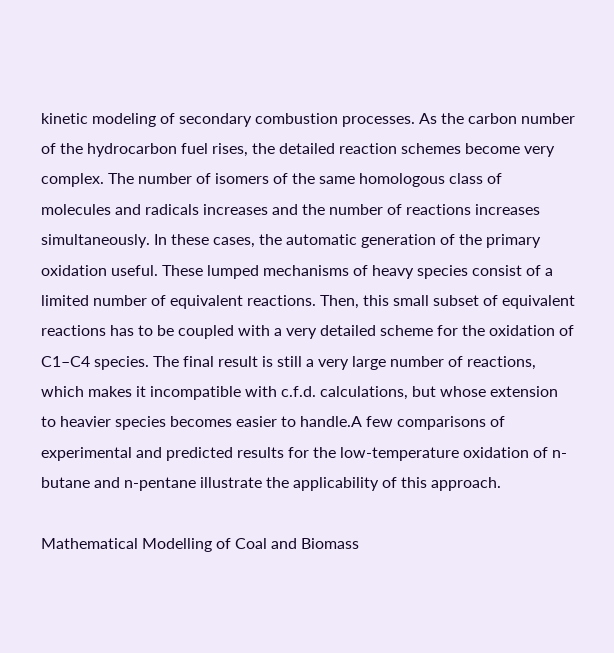kinetic modeling of secondary combustion processes. As the carbon number of the hydrocarbon fuel rises, the detailed reaction schemes become very complex. The number of isomers of the same homologous class of molecules and radicals increases and the number of reactions increases simultaneously. In these cases, the automatic generation of the primary oxidation useful. These lumped mechanisms of heavy species consist of a limited number of equivalent reactions. Then, this small subset of equivalent reactions has to be coupled with a very detailed scheme for the oxidation of C1–C4 species. The final result is still a very large number of reactions, which makes it incompatible with c.f.d. calculations, but whose extension to heavier species becomes easier to handle.A few comparisons of experimental and predicted results for the low-temperature oxidation of n-butane and n-pentane illustrate the applicability of this approach.

Mathematical Modelling of Coal and Biomass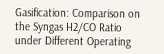Gasification: Comparison on the Syngas H2/CO Ratio under Different Operating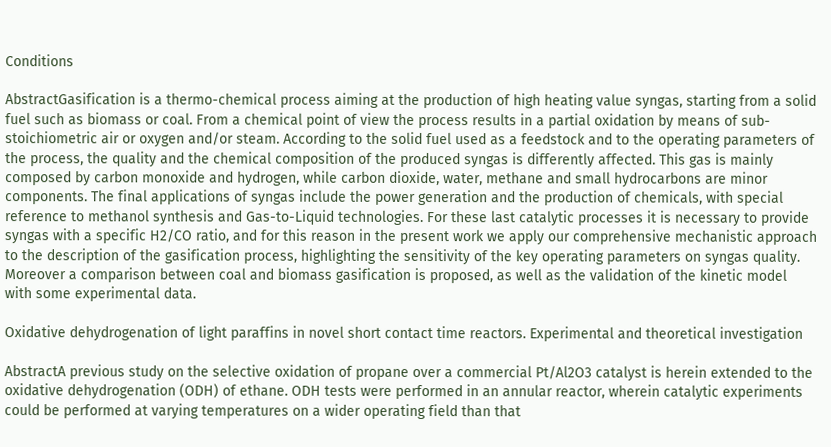Conditions

AbstractGasification is a thermo-chemical process aiming at the production of high heating value syngas, starting from a solid fuel such as biomass or coal. From a chemical point of view the process results in a partial oxidation by means of sub-stoichiometric air or oxygen and/or steam. According to the solid fuel used as a feedstock and to the operating parameters of the process, the quality and the chemical composition of the produced syngas is differently affected. This gas is mainly composed by carbon monoxide and hydrogen, while carbon dioxide, water, methane and small hydrocarbons are minor components. The final applications of syngas include the power generation and the production of chemicals, with special reference to methanol synthesis and Gas-to-Liquid technologies. For these last catalytic processes it is necessary to provide syngas with a specific H2/CO ratio, and for this reason in the present work we apply our comprehensive mechanistic approach to the description of the gasification process, highlighting the sensitivity of the key operating parameters on syngas quality. Moreover a comparison between coal and biomass gasification is proposed, as well as the validation of the kinetic model with some experimental data.

Oxidative dehydrogenation of light paraffins in novel short contact time reactors. Experimental and theoretical investigation

AbstractA previous study on the selective oxidation of propane over a commercial Pt/Al2O3 catalyst is herein extended to the oxidative dehydrogenation (ODH) of ethane. ODH tests were performed in an annular reactor, wherein catalytic experiments could be performed at varying temperatures on a wider operating field than that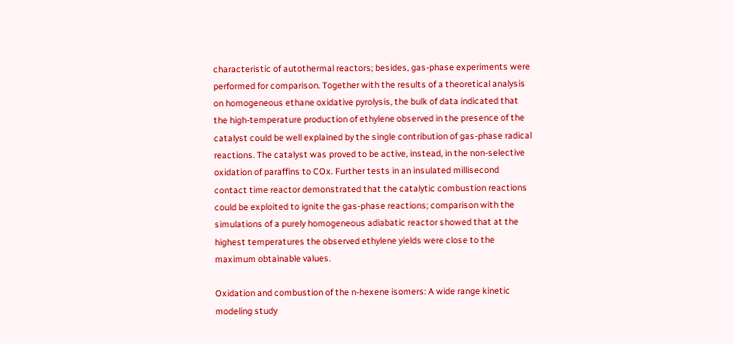characteristic of autothermal reactors; besides, gas-phase experiments were performed for comparison. Together with the results of a theoretical analysis on homogeneous ethane oxidative pyrolysis, the bulk of data indicated that the high-temperature production of ethylene observed in the presence of the catalyst could be well explained by the single contribution of gas-phase radical reactions. The catalyst was proved to be active, instead, in the non-selective oxidation of paraffins to COx. Further tests in an insulated millisecond contact time reactor demonstrated that the catalytic combustion reactions could be exploited to ignite the gas-phase reactions; comparison with the simulations of a purely homogeneous adiabatic reactor showed that at the highest temperatures the observed ethylene yields were close to the maximum obtainable values.

Oxidation and combustion of the n-hexene isomers: A wide range kinetic modeling study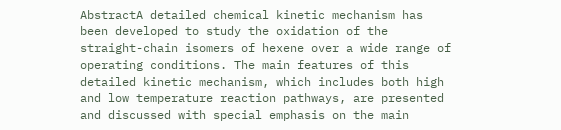AbstractA detailed chemical kinetic mechanism has been developed to study the oxidation of the straight-chain isomers of hexene over a wide range of operating conditions. The main features of this detailed kinetic mechanism, which includes both high and low temperature reaction pathways, are presented and discussed with special emphasis on the main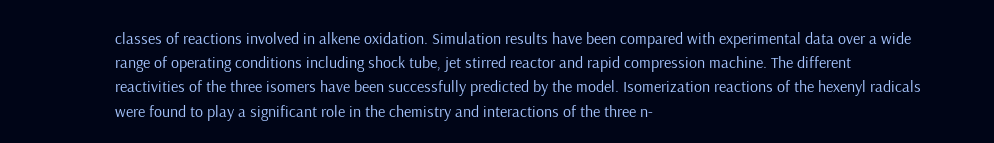classes of reactions involved in alkene oxidation. Simulation results have been compared with experimental data over a wide range of operating conditions including shock tube, jet stirred reactor and rapid compression machine. The different reactivities of the three isomers have been successfully predicted by the model. Isomerization reactions of the hexenyl radicals were found to play a significant role in the chemistry and interactions of the three n-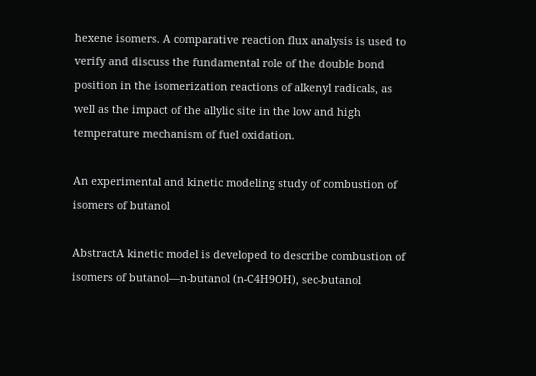hexene isomers. A comparative reaction flux analysis is used to verify and discuss the fundamental role of the double bond position in the isomerization reactions of alkenyl radicals, as well as the impact of the allylic site in the low and high temperature mechanism of fuel oxidation.

An experimental and kinetic modeling study of combustion of isomers of butanol

AbstractA kinetic model is developed to describe combustion of isomers of butanol—n-butanol (n-C4H9OH), sec-butanol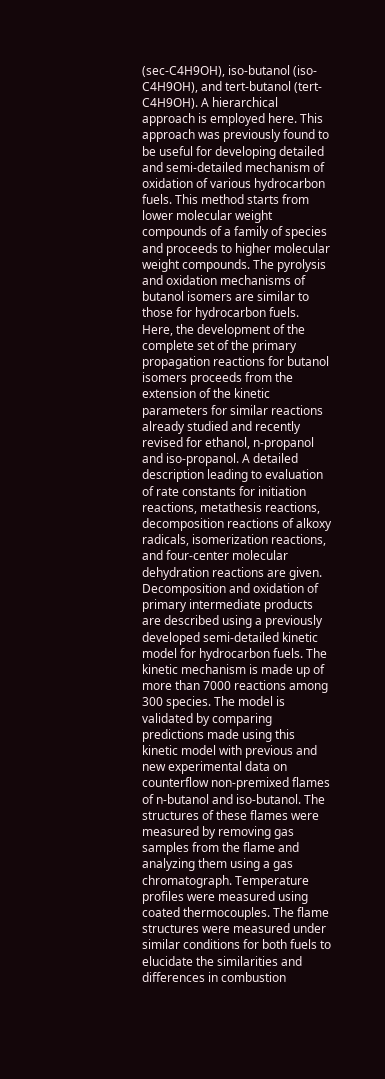(sec-C4H9OH), iso-butanol (iso-C4H9OH), and tert-butanol (tert-C4H9OH). A hierarchical approach is employed here. This approach was previously found to be useful for developing detailed and semi-detailed mechanism of oxidation of various hydrocarbon fuels. This method starts from lower molecular weight compounds of a family of species and proceeds to higher molecular weight compounds. The pyrolysis and oxidation mechanisms of butanol isomers are similar to those for hydrocarbon fuels. Here, the development of the complete set of the primary propagation reactions for butanol isomers proceeds from the extension of the kinetic parameters for similar reactions already studied and recently revised for ethanol, n-propanol and iso-propanol. A detailed description leading to evaluation of rate constants for initiation reactions, metathesis reactions, decomposition reactions of alkoxy radicals, isomerization reactions, and four-center molecular dehydration reactions are given. Decomposition and oxidation of primary intermediate products are described using a previously developed semi-detailed kinetic model for hydrocarbon fuels. The kinetic mechanism is made up of more than 7000 reactions among 300 species. The model is validated by comparing predictions made using this kinetic model with previous and new experimental data on counterflow non-premixed flames of n-butanol and iso-butanol. The structures of these flames were measured by removing gas samples from the flame and analyzing them using a gas chromatograph. Temperature profiles were measured using coated thermocouples. The flame structures were measured under similar conditions for both fuels to elucidate the similarities and differences in combustion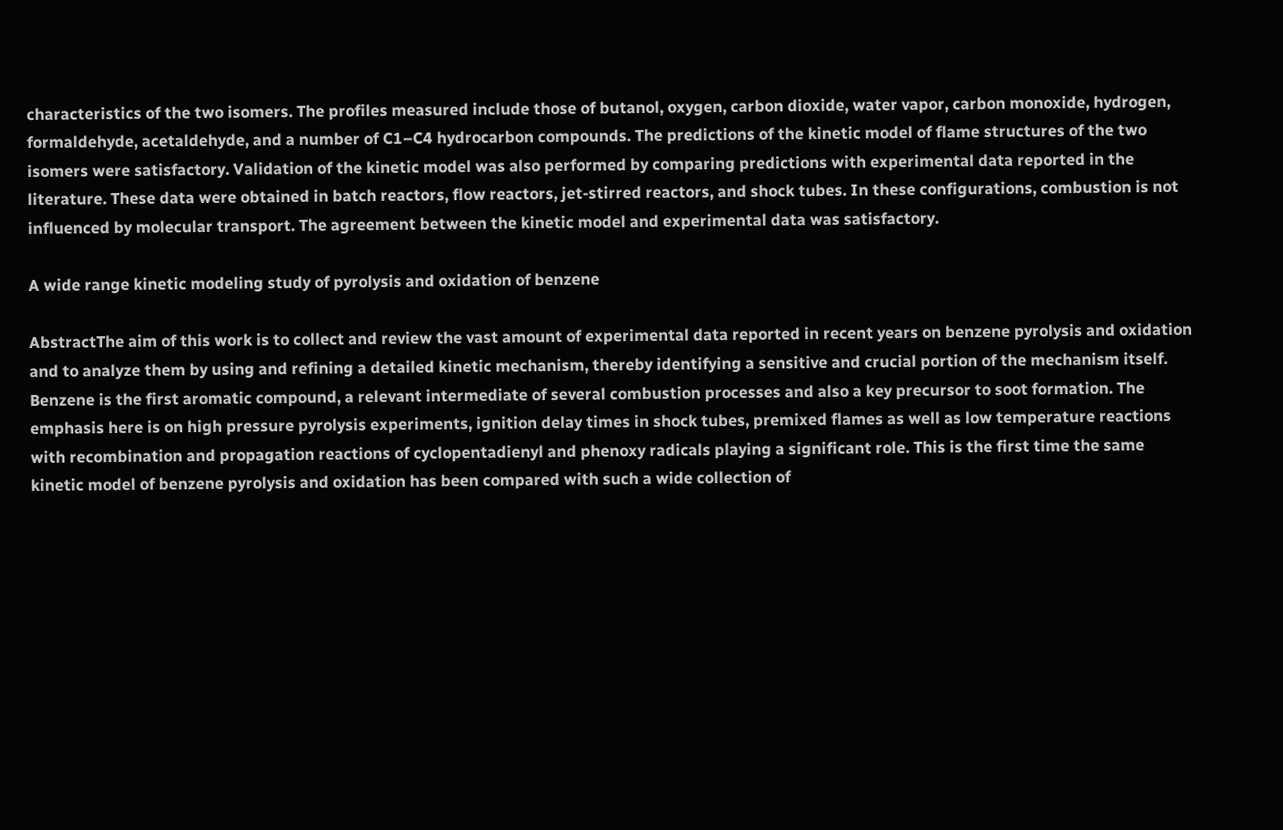characteristics of the two isomers. The profiles measured include those of butanol, oxygen, carbon dioxide, water vapor, carbon monoxide, hydrogen, formaldehyde, acetaldehyde, and a number of C1–C4 hydrocarbon compounds. The predictions of the kinetic model of flame structures of the two isomers were satisfactory. Validation of the kinetic model was also performed by comparing predictions with experimental data reported in the literature. These data were obtained in batch reactors, flow reactors, jet-stirred reactors, and shock tubes. In these configurations, combustion is not influenced by molecular transport. The agreement between the kinetic model and experimental data was satisfactory.

A wide range kinetic modeling study of pyrolysis and oxidation of benzene

AbstractThe aim of this work is to collect and review the vast amount of experimental data reported in recent years on benzene pyrolysis and oxidation and to analyze them by using and refining a detailed kinetic mechanism, thereby identifying a sensitive and crucial portion of the mechanism itself. Benzene is the first aromatic compound, a relevant intermediate of several combustion processes and also a key precursor to soot formation. The emphasis here is on high pressure pyrolysis experiments, ignition delay times in shock tubes, premixed flames as well as low temperature reactions with recombination and propagation reactions of cyclopentadienyl and phenoxy radicals playing a significant role. This is the first time the same kinetic model of benzene pyrolysis and oxidation has been compared with such a wide collection of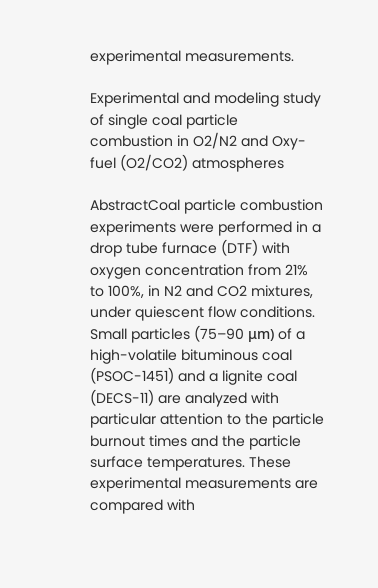experimental measurements.

Experimental and modeling study of single coal particle combustion in O2/N2 and Oxy-fuel (O2/CO2) atmospheres

AbstractCoal particle combustion experiments were performed in a drop tube furnace (DTF) with oxygen concentration from 21% to 100%, in N2 and CO2 mixtures, under quiescent flow conditions. Small particles (75–90 μm) of a high-volatile bituminous coal (PSOC-1451) and a lignite coal (DECS-11) are analyzed with particular attention to the particle burnout times and the particle surface temperatures. These experimental measurements are compared with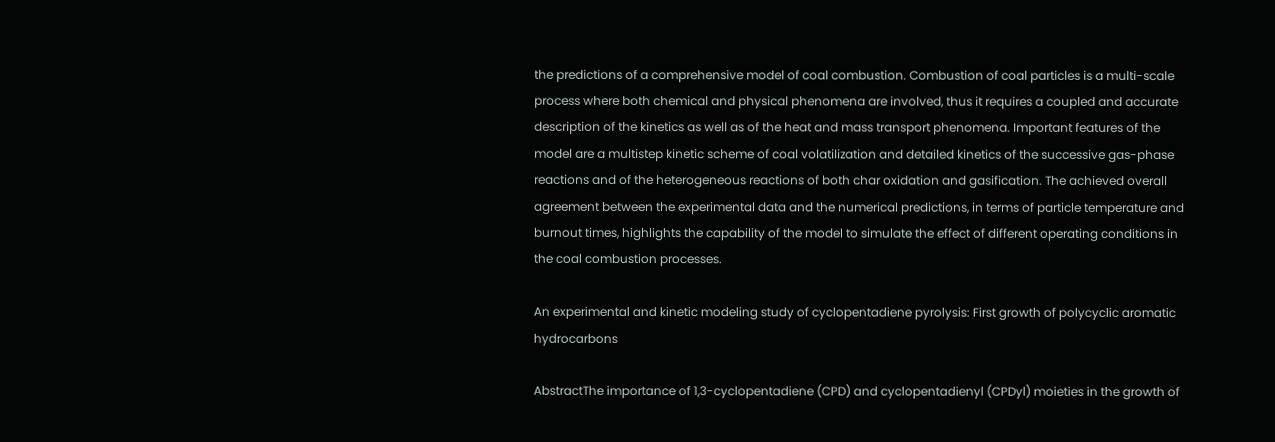the predictions of a comprehensive model of coal combustion. Combustion of coal particles is a multi-scale process where both chemical and physical phenomena are involved, thus it requires a coupled and accurate description of the kinetics as well as of the heat and mass transport phenomena. Important features of the model are a multistep kinetic scheme of coal volatilization and detailed kinetics of the successive gas-phase reactions and of the heterogeneous reactions of both char oxidation and gasification. The achieved overall agreement between the experimental data and the numerical predictions, in terms of particle temperature and burnout times, highlights the capability of the model to simulate the effect of different operating conditions in the coal combustion processes.

An experimental and kinetic modeling study of cyclopentadiene pyrolysis: First growth of polycyclic aromatic hydrocarbons

AbstractThe importance of 1,3-cyclopentadiene (CPD) and cyclopentadienyl (CPDyl) moieties in the growth of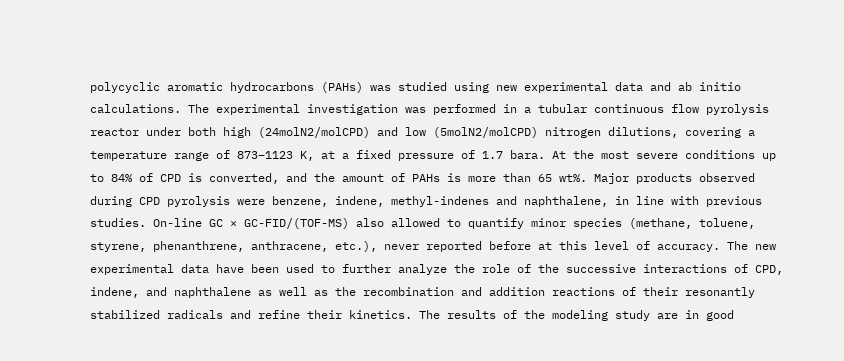polycyclic aromatic hydrocarbons (PAHs) was studied using new experimental data and ab initio calculations. The experimental investigation was performed in a tubular continuous flow pyrolysis reactor under both high (24molN2/molCPD) and low (5molN2/molCPD) nitrogen dilutions, covering a temperature range of 873–1123 K, at a fixed pressure of 1.7 bara. At the most severe conditions up to 84% of CPD is converted, and the amount of PAHs is more than 65 wt%. Major products observed during CPD pyrolysis were benzene, indene, methyl-indenes and naphthalene, in line with previous studies. On-line GC × GC-FID/(TOF-MS) also allowed to quantify minor species (methane, toluene, styrene, phenanthrene, anthracene, etc.), never reported before at this level of accuracy. The new experimental data have been used to further analyze the role of the successive interactions of CPD, indene, and naphthalene as well as the recombination and addition reactions of their resonantly stabilized radicals and refine their kinetics. The results of the modeling study are in good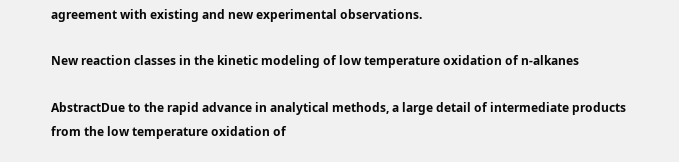agreement with existing and new experimental observations.

New reaction classes in the kinetic modeling of low temperature oxidation of n-alkanes

AbstractDue to the rapid advance in analytical methods, a large detail of intermediate products from the low temperature oxidation of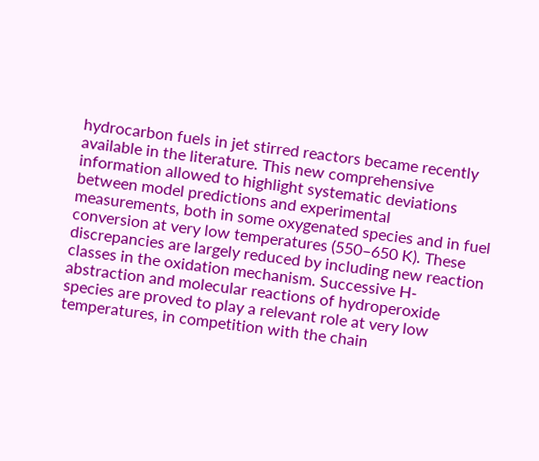hydrocarbon fuels in jet stirred reactors became recently available in the literature. This new comprehensive information allowed to highlight systematic deviations between model predictions and experimental measurements, both in some oxygenated species and in fuel conversion at very low temperatures (550–650 K). These discrepancies are largely reduced by including new reaction classes in the oxidation mechanism. Successive H-abstraction and molecular reactions of hydroperoxide species are proved to play a relevant role at very low temperatures, in competition with the chain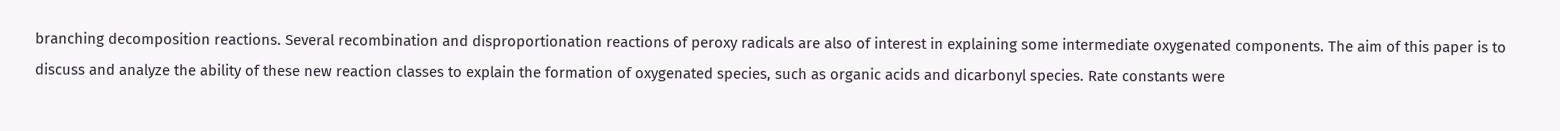branching decomposition reactions. Several recombination and disproportionation reactions of peroxy radicals are also of interest in explaining some intermediate oxygenated components. The aim of this paper is to discuss and analyze the ability of these new reaction classes to explain the formation of oxygenated species, such as organic acids and dicarbonyl species. Rate constants were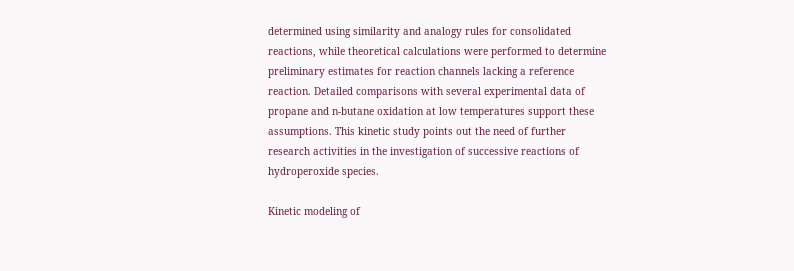determined using similarity and analogy rules for consolidated reactions, while theoretical calculations were performed to determine preliminary estimates for reaction channels lacking a reference reaction. Detailed comparisons with several experimental data of propane and n-butane oxidation at low temperatures support these assumptions. This kinetic study points out the need of further research activities in the investigation of successive reactions of hydroperoxide species.

Kinetic modeling of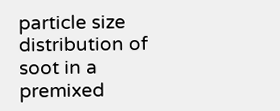particle size distribution of soot in a premixed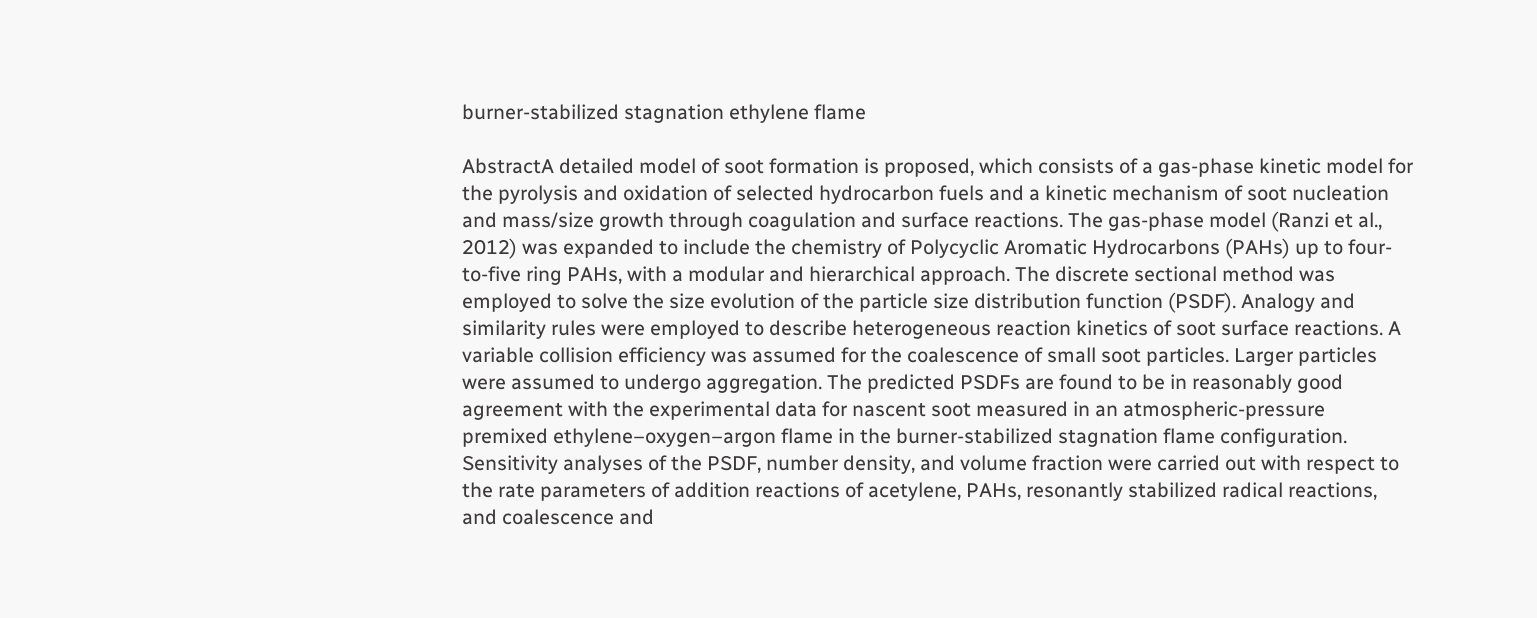burner-stabilized stagnation ethylene flame

AbstractA detailed model of soot formation is proposed, which consists of a gas-phase kinetic model for the pyrolysis and oxidation of selected hydrocarbon fuels and a kinetic mechanism of soot nucleation and mass/size growth through coagulation and surface reactions. The gas-phase model (Ranzi et al., 2012) was expanded to include the chemistry of Polycyclic Aromatic Hydrocarbons (PAHs) up to four-to-five ring PAHs, with a modular and hierarchical approach. The discrete sectional method was employed to solve the size evolution of the particle size distribution function (PSDF). Analogy and similarity rules were employed to describe heterogeneous reaction kinetics of soot surface reactions. A variable collision efficiency was assumed for the coalescence of small soot particles. Larger particles were assumed to undergo aggregation. The predicted PSDFs are found to be in reasonably good agreement with the experimental data for nascent soot measured in an atmospheric-pressure premixed ethylene–oxygen–argon flame in the burner-stabilized stagnation flame configuration. Sensitivity analyses of the PSDF, number density, and volume fraction were carried out with respect to the rate parameters of addition reactions of acetylene, PAHs, resonantly stabilized radical reactions, and coalescence and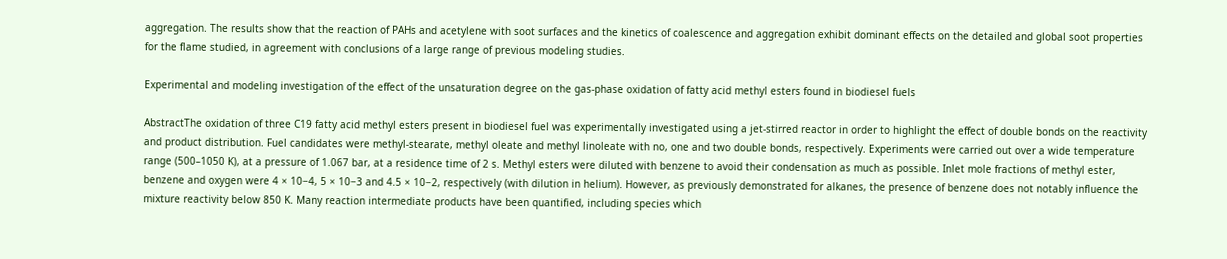aggregation. The results show that the reaction of PAHs and acetylene with soot surfaces and the kinetics of coalescence and aggregation exhibit dominant effects on the detailed and global soot properties for the flame studied, in agreement with conclusions of a large range of previous modeling studies.

Experimental and modeling investigation of the effect of the unsaturation degree on the gas-phase oxidation of fatty acid methyl esters found in biodiesel fuels

AbstractThe oxidation of three C19 fatty acid methyl esters present in biodiesel fuel was experimentally investigated using a jet-stirred reactor in order to highlight the effect of double bonds on the reactivity and product distribution. Fuel candidates were methyl-stearate, methyl oleate and methyl linoleate with no, one and two double bonds, respectively. Experiments were carried out over a wide temperature range (500–1050 K), at a pressure of 1.067 bar, at a residence time of 2 s. Methyl esters were diluted with benzene to avoid their condensation as much as possible. Inlet mole fractions of methyl ester, benzene and oxygen were 4 × 10−4, 5 × 10−3 and 4.5 × 10−2, respectively (with dilution in helium). However, as previously demonstrated for alkanes, the presence of benzene does not notably influence the mixture reactivity below 850 K. Many reaction intermediate products have been quantified, including species which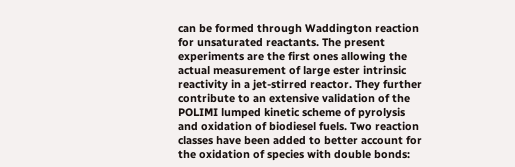can be formed through Waddington reaction for unsaturated reactants. The present experiments are the first ones allowing the actual measurement of large ester intrinsic reactivity in a jet-stirred reactor. They further contribute to an extensive validation of the POLIMI lumped kinetic scheme of pyrolysis and oxidation of biodiesel fuels. Two reaction classes have been added to better account for the oxidation of species with double bonds: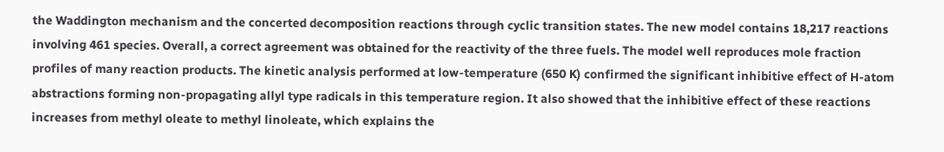the Waddington mechanism and the concerted decomposition reactions through cyclic transition states. The new model contains 18,217 reactions involving 461 species. Overall, a correct agreement was obtained for the reactivity of the three fuels. The model well reproduces mole fraction profiles of many reaction products. The kinetic analysis performed at low-temperature (650 K) confirmed the significant inhibitive effect of H-atom abstractions forming non-propagating allyl type radicals in this temperature region. It also showed that the inhibitive effect of these reactions increases from methyl oleate to methyl linoleate, which explains the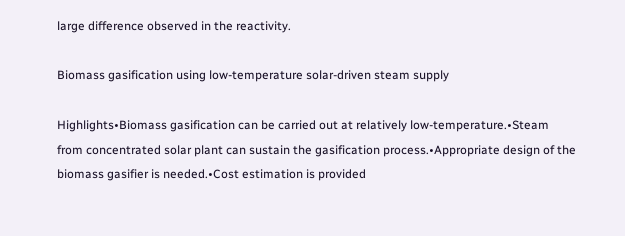large difference observed in the reactivity.

Biomass gasification using low-temperature solar-driven steam supply

Highlights•Biomass gasification can be carried out at relatively low-temperature.•Steam from concentrated solar plant can sustain the gasification process.•Appropriate design of the biomass gasifier is needed.•Cost estimation is provided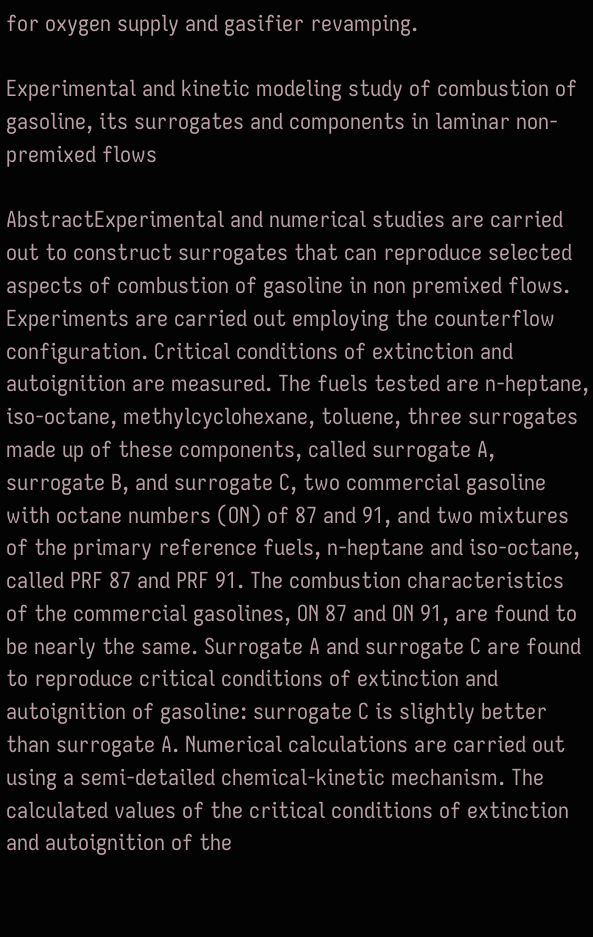for oxygen supply and gasifier revamping.

Experimental and kinetic modeling study of combustion of gasoline, its surrogates and components in laminar non-premixed flows

AbstractExperimental and numerical studies are carried out to construct surrogates that can reproduce selected aspects of combustion of gasoline in non premixed flows. Experiments are carried out employing the counterflow configuration. Critical conditions of extinction and autoignition are measured. The fuels tested are n-heptane, iso-octane, methylcyclohexane, toluene, three surrogates made up of these components, called surrogate A, surrogate B, and surrogate C, two commercial gasoline with octane numbers (ON) of 87 and 91, and two mixtures of the primary reference fuels, n-heptane and iso-octane, called PRF 87 and PRF 91. The combustion characteristics of the commercial gasolines, ON 87 and ON 91, are found to be nearly the same. Surrogate A and surrogate C are found to reproduce critical conditions of extinction and autoignition of gasoline: surrogate C is slightly better than surrogate A. Numerical calculations are carried out using a semi-detailed chemical-kinetic mechanism. The calculated values of the critical conditions of extinction and autoignition of the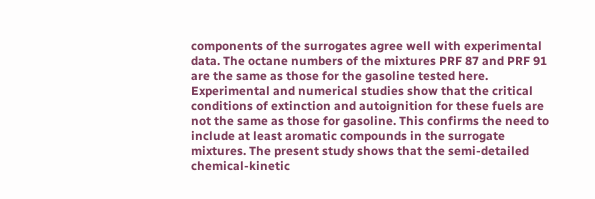components of the surrogates agree well with experimental data. The octane numbers of the mixtures PRF 87 and PRF 91 are the same as those for the gasoline tested here. Experimental and numerical studies show that the critical conditions of extinction and autoignition for these fuels are not the same as those for gasoline. This confirms the need to include at least aromatic compounds in the surrogate mixtures. The present study shows that the semi-detailed chemical-kinetic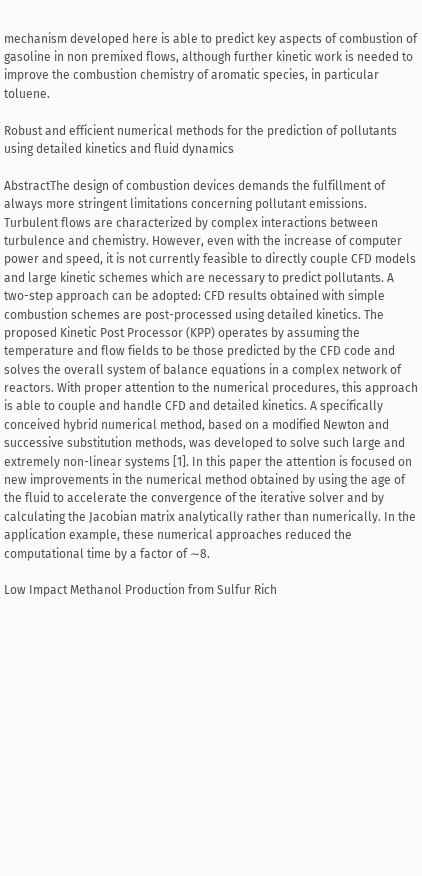mechanism developed here is able to predict key aspects of combustion of gasoline in non premixed flows, although further kinetic work is needed to improve the combustion chemistry of aromatic species, in particular toluene.

Robust and efficient numerical methods for the prediction of pollutants using detailed kinetics and fluid dynamics

AbstractThe design of combustion devices demands the fulfillment of always more stringent limitations concerning pollutant emissions. Turbulent flows are characterized by complex interactions between turbulence and chemistry. However, even with the increase of computer power and speed, it is not currently feasible to directly couple CFD models and large kinetic schemes which are necessary to predict pollutants. A two-step approach can be adopted: CFD results obtained with simple combustion schemes are post-processed using detailed kinetics. The proposed Kinetic Post Processor (KPP) operates by assuming the temperature and flow fields to be those predicted by the CFD code and solves the overall system of balance equations in a complex network of reactors. With proper attention to the numerical procedures, this approach is able to couple and handle CFD and detailed kinetics. A specifically conceived hybrid numerical method, based on a modified Newton and successive substitution methods, was developed to solve such large and extremely non-linear systems [1]. In this paper the attention is focused on new improvements in the numerical method obtained by using the age of the fluid to accelerate the convergence of the iterative solver and by calculating the Jacobian matrix analytically rather than numerically. In the application example, these numerical approaches reduced the computational time by a factor of ∼8.

Low Impact Methanol Production from Sulfur Rich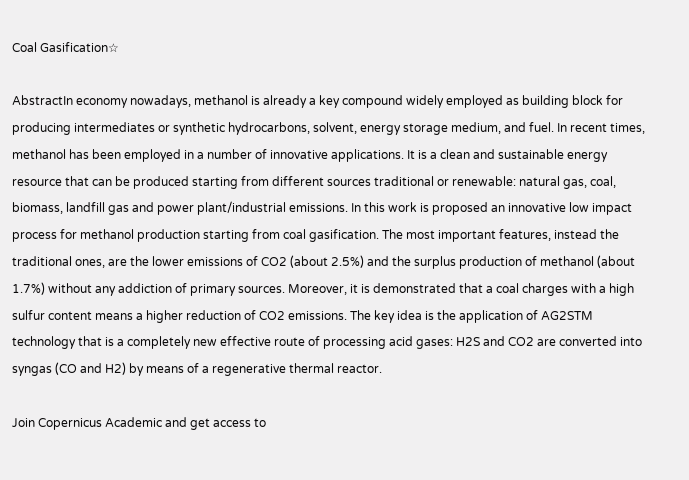Coal Gasification☆

AbstractIn economy nowadays, methanol is already a key compound widely employed as building block for producing intermediates or synthetic hydrocarbons, solvent, energy storage medium, and fuel. In recent times, methanol has been employed in a number of innovative applications. It is a clean and sustainable energy resource that can be produced starting from different sources traditional or renewable: natural gas, coal, biomass, landfill gas and power plant/industrial emissions. In this work is proposed an innovative low impact process for methanol production starting from coal gasification. The most important features, instead the traditional ones, are the lower emissions of CO2 (about 2.5%) and the surplus production of methanol (about 1.7%) without any addiction of primary sources. Moreover, it is demonstrated that a coal charges with a high sulfur content means a higher reduction of CO2 emissions. The key idea is the application of AG2STM technology that is a completely new effective route of processing acid gases: H2S and CO2 are converted into syngas (CO and H2) by means of a regenerative thermal reactor.

Join Copernicus Academic and get access to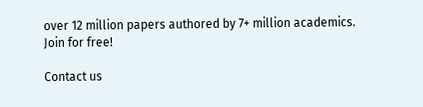over 12 million papers authored by 7+ million academics.
Join for free!

Contact us